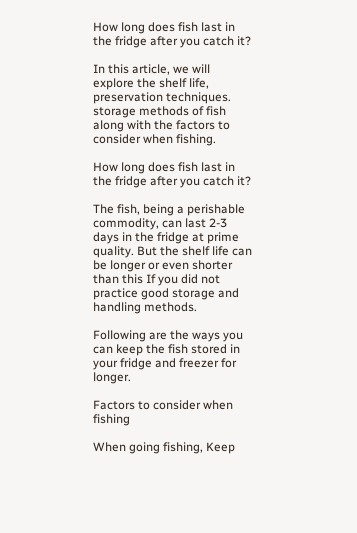How long does fish last in the fridge after you catch it?

In this article, we will explore the shelf life, preservation techniques. storage methods of fish along with the factors to consider when fishing.

How long does fish last in the fridge after you catch it?

The fish, being a perishable commodity, can last 2-3 days in the fridge at prime quality. But the shelf life can be longer or even shorter than this If you did not practice good storage and handling methods.

Following are the ways you can keep the fish stored in your fridge and freezer for longer.

Factors to consider when fishing

When going fishing, Keep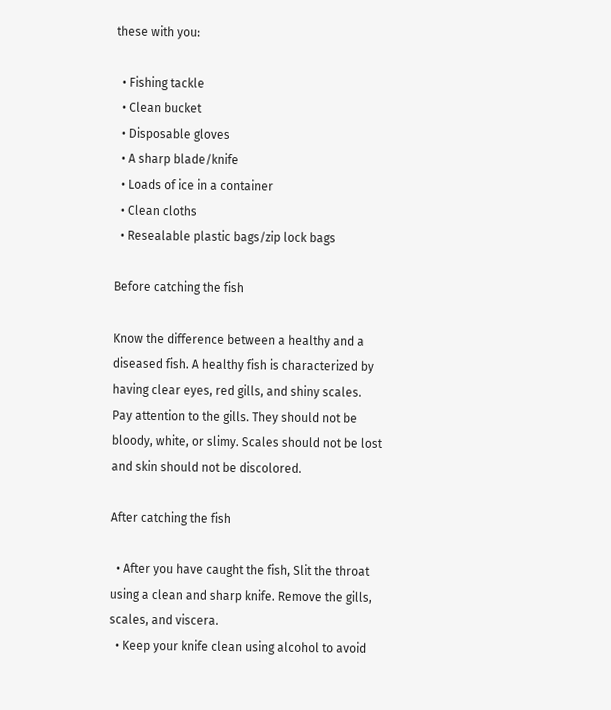these with you:

  • Fishing tackle
  • Clean bucket
  • Disposable gloves
  • A sharp blade/knife
  • Loads of ice in a container
  • Clean cloths
  • Resealable plastic bags/zip lock bags

Before catching the fish

Know the difference between a healthy and a diseased fish. A healthy fish is characterized by having clear eyes, red gills, and shiny scales. Pay attention to the gills. They should not be bloody, white, or slimy. Scales should not be lost and skin should not be discolored.

After catching the fish

  • After you have caught the fish, Slit the throat using a clean and sharp knife. Remove the gills, scales, and viscera.
  • Keep your knife clean using alcohol to avoid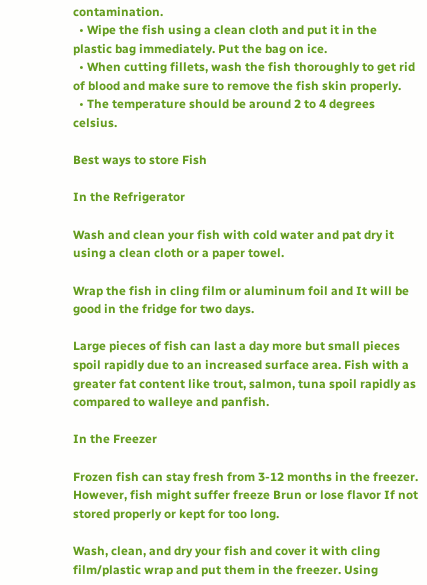contamination.
  • Wipe the fish using a clean cloth and put it in the plastic bag immediately. Put the bag on ice.
  • When cutting fillets, wash the fish thoroughly to get rid of blood and make sure to remove the fish skin properly.
  • The temperature should be around 2 to 4 degrees celsius.

Best ways to store Fish

In the Refrigerator

Wash and clean your fish with cold water and pat dry it using a clean cloth or a paper towel.

Wrap the fish in cling film or aluminum foil and It will be good in the fridge for two days.

Large pieces of fish can last a day more but small pieces spoil rapidly due to an increased surface area. Fish with a greater fat content like trout, salmon, tuna spoil rapidly as compared to walleye and panfish.

In the Freezer

Frozen fish can stay fresh from 3-12 months in the freezer. However, fish might suffer freeze Brun or lose flavor If not stored properly or kept for too long.

Wash, clean, and dry your fish and cover it with cling film/plastic wrap and put them in the freezer. Using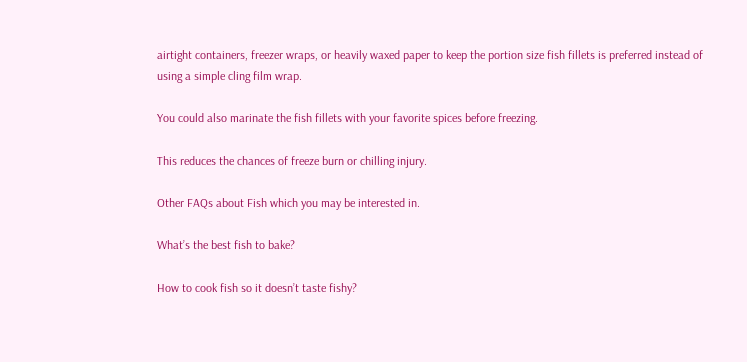airtight containers, freezer wraps, or heavily waxed paper to keep the portion size fish fillets is preferred instead of using a simple cling film wrap.

You could also marinate the fish fillets with your favorite spices before freezing.

This reduces the chances of freeze burn or chilling injury.

Other FAQs about Fish which you may be interested in.

What’s the best fish to bake?

How to cook fish so it doesn’t taste fishy?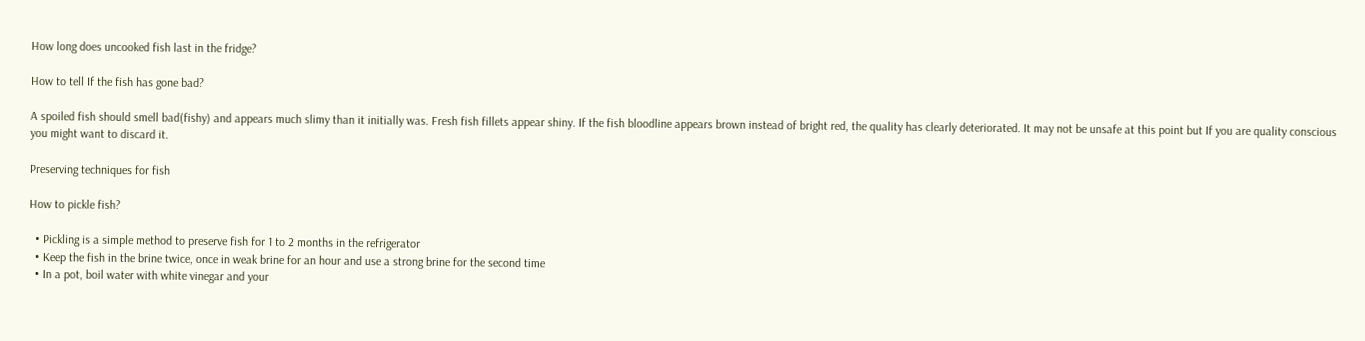How long does uncooked fish last in the fridge?

How to tell If the fish has gone bad?

A spoiled fish should smell bad(fishy) and appears much slimy than it initially was. Fresh fish fillets appear shiny. If the fish bloodline appears brown instead of bright red, the quality has clearly deteriorated. It may not be unsafe at this point but If you are quality conscious you might want to discard it.

Preserving techniques for fish

How to pickle fish?

  • Pickling is a simple method to preserve fish for 1 to 2 months in the refrigerator
  • Keep the fish in the brine twice, once in weak brine for an hour and use a strong brine for the second time
  • In a pot, boil water with white vinegar and your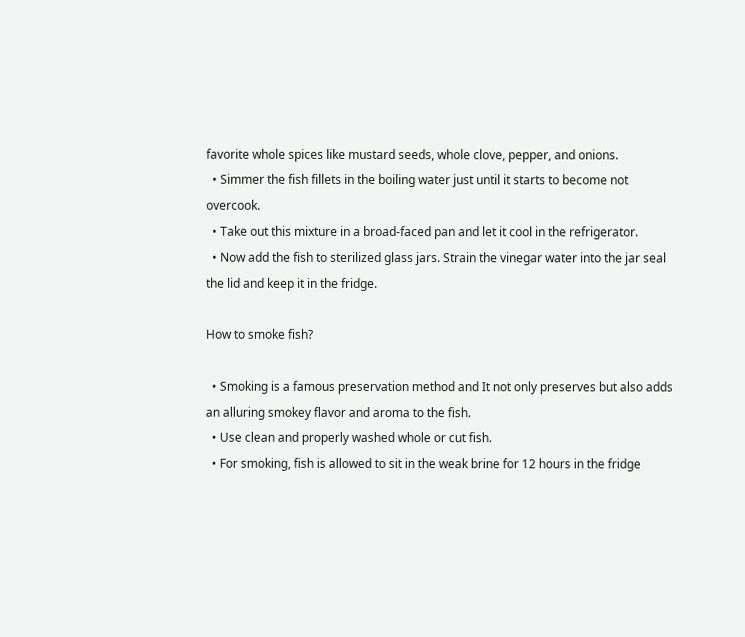favorite whole spices like mustard seeds, whole clove, pepper, and onions.
  • Simmer the fish fillets in the boiling water just until it starts to become not overcook.
  • Take out this mixture in a broad-faced pan and let it cool in the refrigerator.
  • Now add the fish to sterilized glass jars. Strain the vinegar water into the jar seal the lid and keep it in the fridge.

How to smoke fish?

  • Smoking is a famous preservation method and It not only preserves but also adds an alluring smokey flavor and aroma to the fish.
  • Use clean and properly washed whole or cut fish.
  • For smoking, fish is allowed to sit in the weak brine for 12 hours in the fridge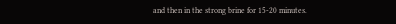and then in the strong brine for 15-20 minutes.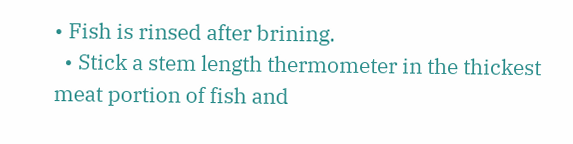• Fish is rinsed after brining.
  • Stick a stem length thermometer in the thickest meat portion of fish and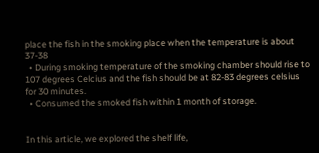place the fish in the smoking place when the temperature is about 37-38
  • During smoking temperature of the smoking chamber should rise to 107 degrees Celcius and the fish should be at 82-83 degrees celsius for 30 minutes.
  • Consumed the smoked fish within 1 month of storage.


In this article, we explored the shelf life,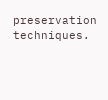preservation techniques.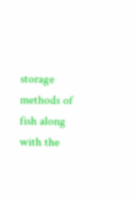storage methods of fish along with the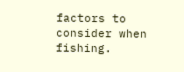factors to consider when fishing.